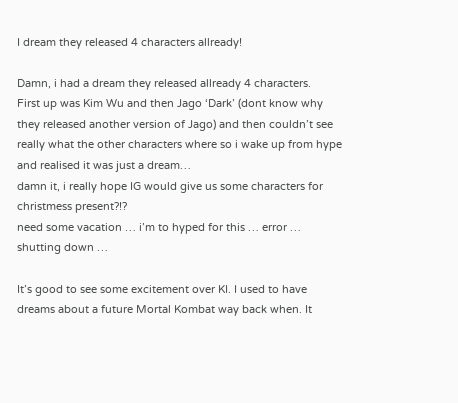I dream they released 4 characters allready!

Damn, i had a dream they released allready 4 characters.
First up was Kim Wu and then Jago ‘Dark’ (dont know why they released another version of Jago) and then couldn’t see really what the other characters where so i wake up from hype and realised it was just a dream…
damn it, i really hope IG would give us some characters for christmess present?!?
need some vacation … i’m to hyped for this … error … shutting down …

It’s good to see some excitement over KI. I used to have dreams about a future Mortal Kombat way back when. It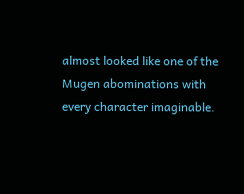almost looked like one of the Mugen abominations with every character imaginable.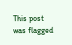This post was flagged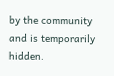by the community and is temporarily hidden.